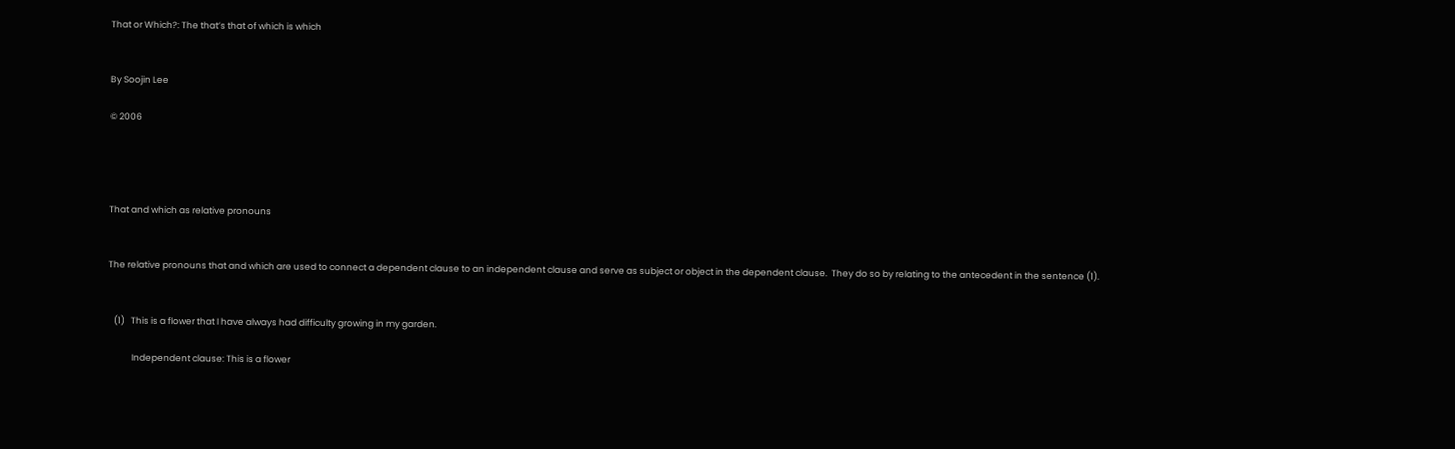That or Which?: The that’s that of which is which


By Soojin Lee

© 2006




That and which as relative pronouns


The relative pronouns that and which are used to connect a dependent clause to an independent clause and serve as subject or object in the dependent clause.  They do so by relating to the antecedent in the sentence (1).


   (1)   This is a flower that I have always had difficulty growing in my garden.

            Independent clause: This is a flower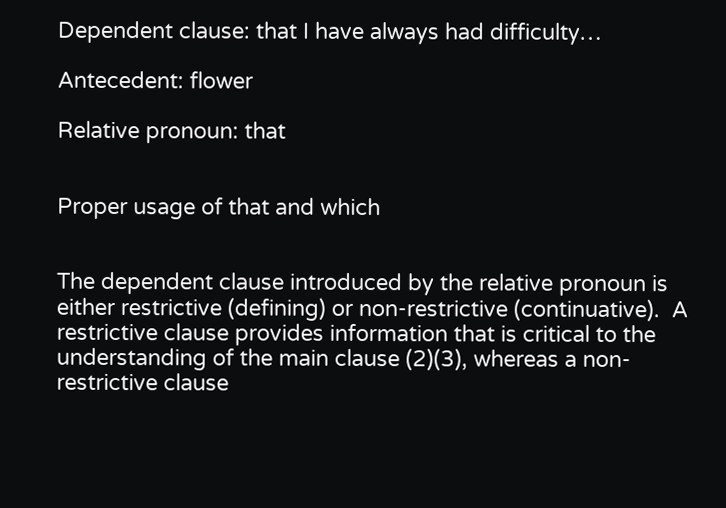Dependent clause: that I have always had difficulty…

Antecedent: flower

Relative pronoun: that


Proper usage of that and which


The dependent clause introduced by the relative pronoun is either restrictive (defining) or non-restrictive (continuative).  A restrictive clause provides information that is critical to the understanding of the main clause (2)(3), whereas a non-restrictive clause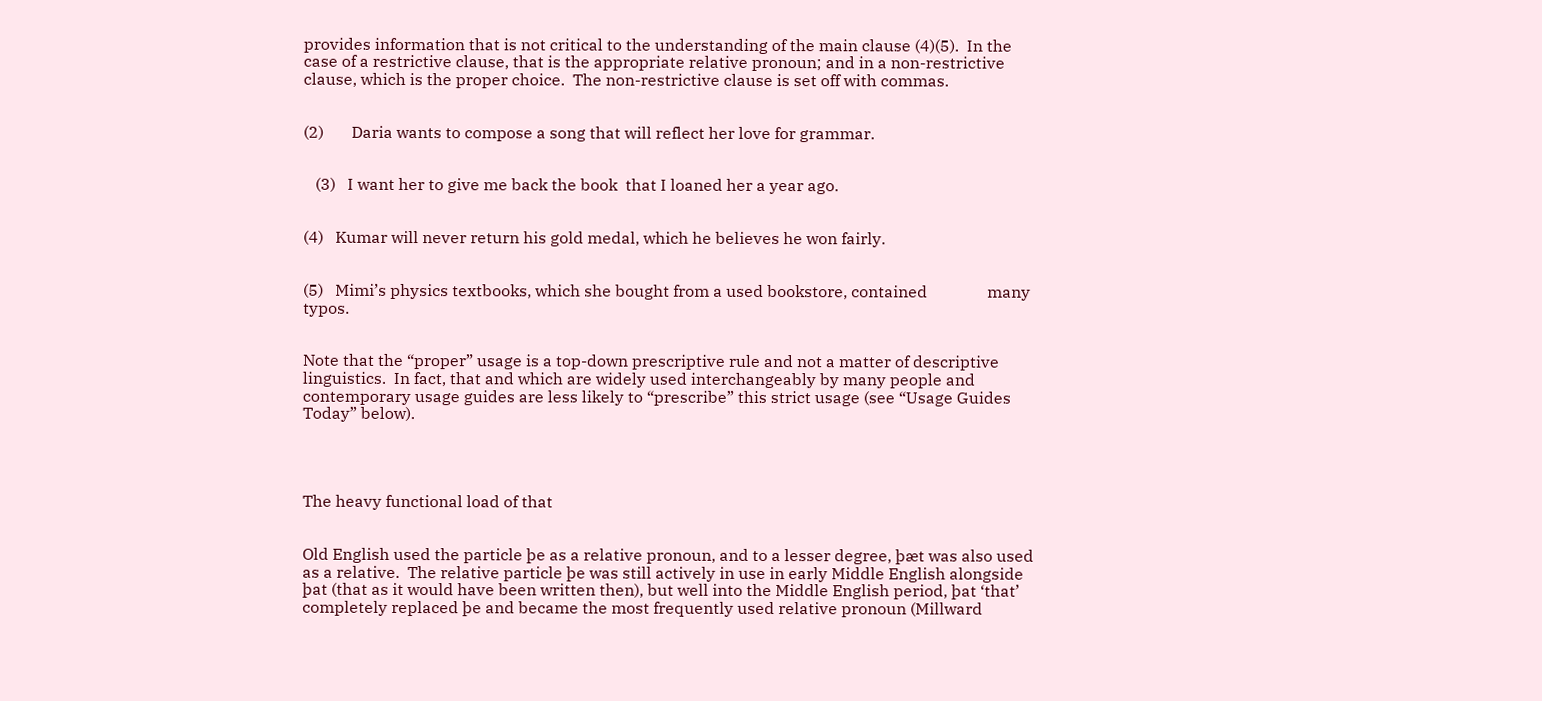provides information that is not critical to the understanding of the main clause (4)(5).  In the case of a restrictive clause, that is the appropriate relative pronoun; and in a non-restrictive clause, which is the proper choice.  The non-restrictive clause is set off with commas.


(2)       Daria wants to compose a song that will reflect her love for grammar.


   (3)   I want her to give me back the book  that I loaned her a year ago.


(4)   Kumar will never return his gold medal, which he believes he won fairly.


(5)   Mimi’s physics textbooks, which she bought from a used bookstore, contained               many typos.


Note that the “proper” usage is a top-down prescriptive rule and not a matter of descriptive linguistics.  In fact, that and which are widely used interchangeably by many people and contemporary usage guides are less likely to “prescribe” this strict usage (see “Usage Guides Today” below).




The heavy functional load of that


Old English used the particle þe as a relative pronoun, and to a lesser degree, þæt was also used as a relative.  The relative particle þe was still actively in use in early Middle English alongside þat (that as it would have been written then), but well into the Middle English period, þat ‘that’ completely replaced þe and became the most frequently used relative pronoun (Millward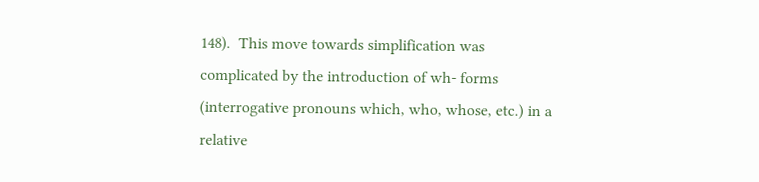148).  This move towards simplification was complicated by the introduction of wh- forms (interrogative pronouns which, who, whose, etc.) in a relative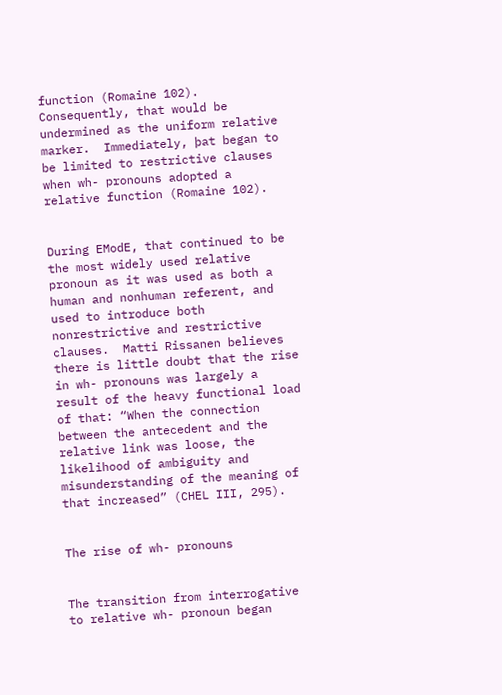function (Romaine 102).  Consequently, that would be undermined as the uniform relative marker.  Immediately, þat began to be limited to restrictive clauses when wh- pronouns adopted a relative function (Romaine 102).


During EModE, that continued to be the most widely used relative pronoun as it was used as both a human and nonhuman referent, and used to introduce both nonrestrictive and restrictive clauses.  Matti Rissanen believes there is little doubt that the rise in wh- pronouns was largely a result of the heavy functional load of that: “When the connection between the antecedent and the relative link was loose, the likelihood of ambiguity and misunderstanding of the meaning of that increased” (CHEL III, 295).


The rise of wh- pronouns


The transition from interrogative to relative wh- pronoun began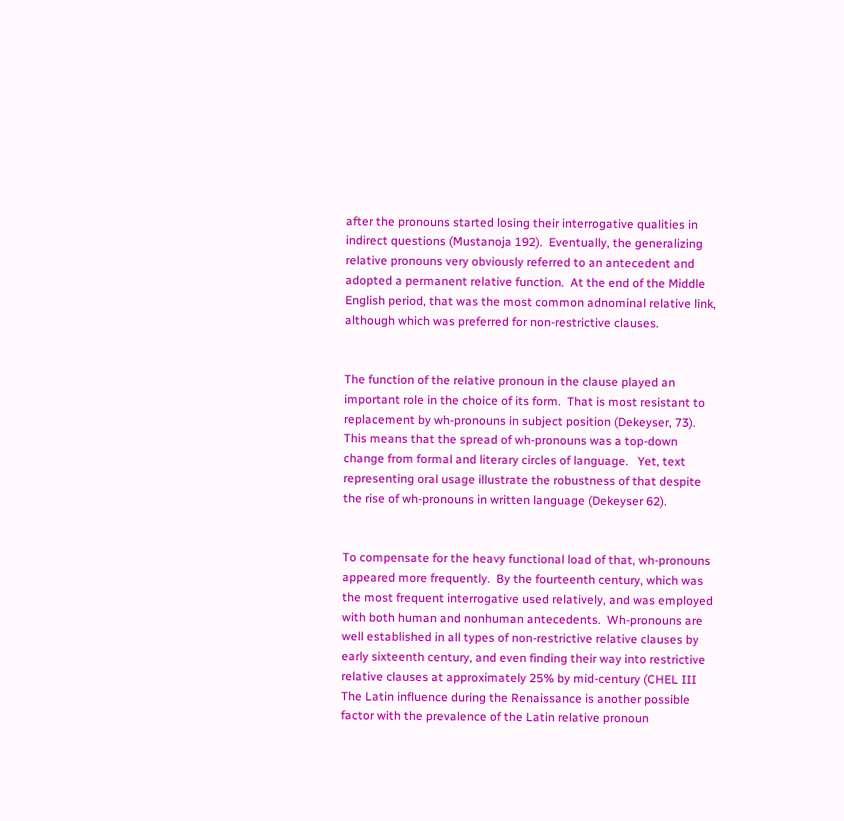after the pronouns started losing their interrogative qualities in indirect questions (Mustanoja 192).  Eventually, the generalizing relative pronouns very obviously referred to an antecedent and adopted a permanent relative function.  At the end of the Middle English period, that was the most common adnominal relative link, although which was preferred for non-restrictive clauses.


The function of the relative pronoun in the clause played an important role in the choice of its form.  That is most resistant to replacement by wh-pronouns in subject position (Dekeyser, 73).  This means that the spread of wh-pronouns was a top-down change from formal and literary circles of language.   Yet, text representing oral usage illustrate the robustness of that despite the rise of wh-pronouns in written language (Dekeyser 62).


To compensate for the heavy functional load of that, wh-pronouns appeared more frequently.  By the fourteenth century, which was the most frequent interrogative used relatively, and was employed with both human and nonhuman antecedents.  Wh-pronouns are well established in all types of non-restrictive relative clauses by early sixteenth century, and even finding their way into restrictive relative clauses at approximately 25% by mid-century (CHEL III The Latin influence during the Renaissance is another possible factor with the prevalence of the Latin relative pronoun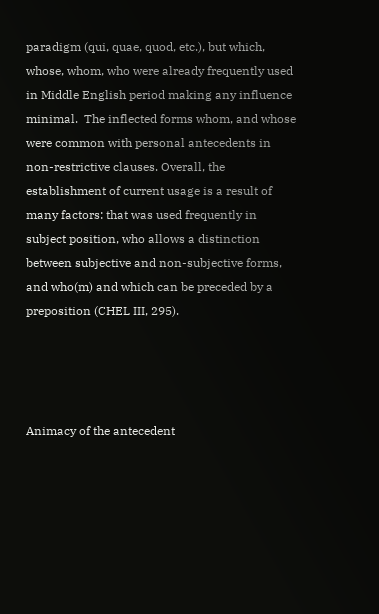paradigm (qui, quae, quod, etc.), but which, whose, whom, who were already frequently used in Middle English period making any influence minimal.  The inflected forms whom, and whose were common with personal antecedents in non-restrictive clauses. Overall, the establishment of current usage is a result of many factors: that was used frequently in subject position, who allows a distinction between subjective and non-subjective forms, and who(m) and which can be preceded by a preposition (CHEL III, 295).




Animacy of the antecedent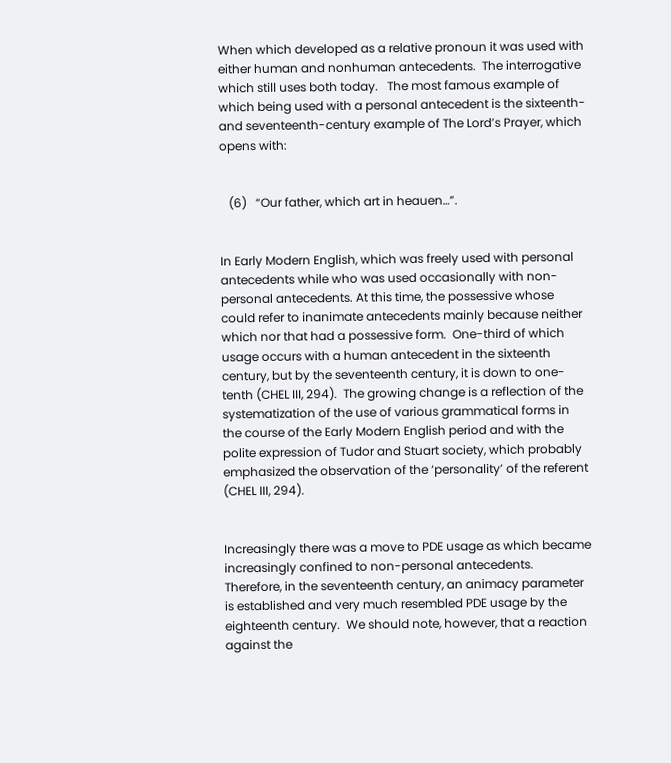When which developed as a relative pronoun it was used with either human and nonhuman antecedents.  The interrogative which still uses both today.   The most famous example of which being used with a personal antecedent is the sixteenth- and seventeenth-century example of The Lord’s Prayer, which opens with:


   (6)   “Our father, which art in heauen…”.


In Early Modern English, which was freely used with personal antecedents while who was used occasionally with non-personal antecedents. At this time, the possessive whose could refer to inanimate antecedents mainly because neither which nor that had a possessive form.  One-third of which usage occurs with a human antecedent in the sixteenth century, but by the seventeenth century, it is down to one-tenth (CHEL III, 294).  The growing change is a reflection of the systematization of the use of various grammatical forms in the course of the Early Modern English period and with the polite expression of Tudor and Stuart society, which probably emphasized the observation of the ‘personality’ of the referent (CHEL III, 294).


Increasingly there was a move to PDE usage as which became increasingly confined to non-personal antecedents.   Therefore, in the seventeenth century, an animacy parameter is established and very much resembled PDE usage by the eighteenth century.  We should note, however, that a reaction against the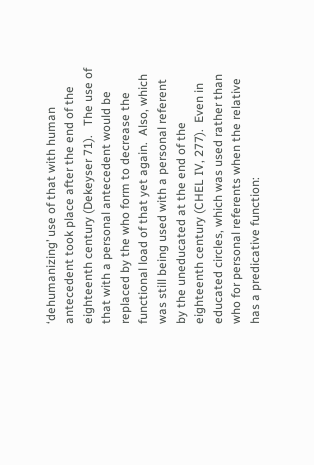‘dehumanizing’ use of that with human antecedent took place after the end of the eighteenth century (Dekeyser 71).   The use of that with a personal antecedent would be replaced by the who form to decrease the functional load of that yet again.  Also, which was still being used with a personal referent by the uneducated at the end of the eighteenth century (CHEL IV, 277).  Even in educated circles, which was used rather than who for personal referents when the relative has a predicative function: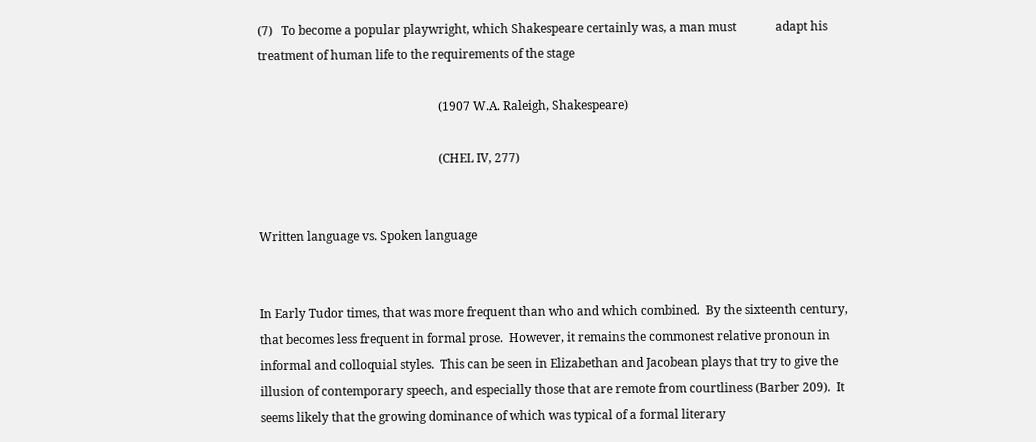(7)   To become a popular playwright, which Shakespeare certainly was, a man must             adapt his treatment of human life to the requirements of the stage

                                                            (1907 W.A. Raleigh, Shakespeare)

                                                            (CHEL IV, 277)


Written language vs. Spoken language


In Early Tudor times, that was more frequent than who and which combined.  By the sixteenth century, that becomes less frequent in formal prose.  However, it remains the commonest relative pronoun in informal and colloquial styles.  This can be seen in Elizabethan and Jacobean plays that try to give the illusion of contemporary speech, and especially those that are remote from courtliness (Barber 209).  It seems likely that the growing dominance of which was typical of a formal literary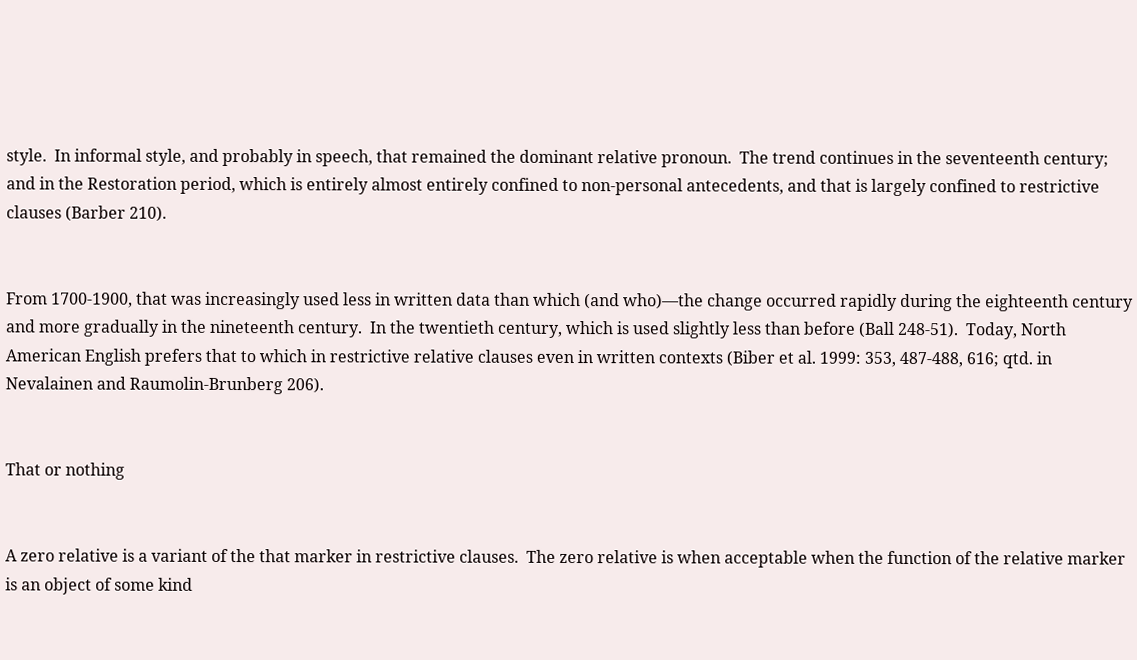style.  In informal style, and probably in speech, that remained the dominant relative pronoun.  The trend continues in the seventeenth century; and in the Restoration period, which is entirely almost entirely confined to non-personal antecedents, and that is largely confined to restrictive clauses (Barber 210).


From 1700-1900, that was increasingly used less in written data than which (and who)—the change occurred rapidly during the eighteenth century and more gradually in the nineteenth century.  In the twentieth century, which is used slightly less than before (Ball 248-51).  Today, North American English prefers that to which in restrictive relative clauses even in written contexts (Biber et al. 1999: 353, 487-488, 616; qtd. in Nevalainen and Raumolin-Brunberg 206).


That or nothing


A zero relative is a variant of the that marker in restrictive clauses.  The zero relative is when acceptable when the function of the relative marker is an object of some kind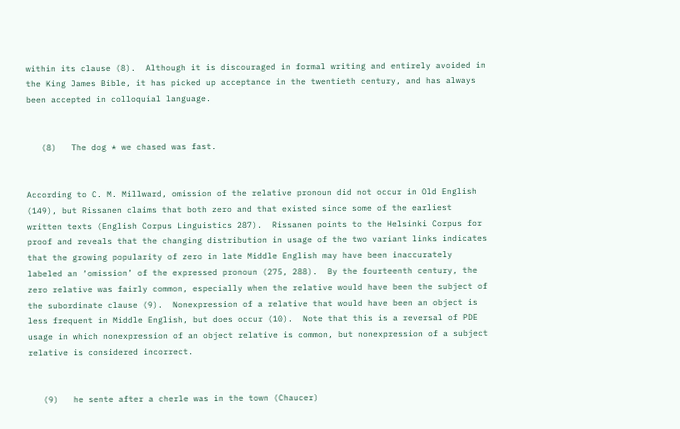within its clause (8).  Although it is discouraged in formal writing and entirely avoided in the King James Bible, it has picked up acceptance in the twentieth century, and has always been accepted in colloquial language.


   (8)   The dog * we chased was fast.


According to C. M. Millward, omission of the relative pronoun did not occur in Old English (149), but Rissanen claims that both zero and that existed since some of the earliest written texts (English Corpus Linguistics 287).  Rissanen points to the Helsinki Corpus for proof and reveals that the changing distribution in usage of the two variant links indicates that the growing popularity of zero in late Middle English may have been inaccurately labeled an ‘omission’ of the expressed pronoun (275, 288).  By the fourteenth century, the zero relative was fairly common, especially when the relative would have been the subject of the subordinate clause (9).  Nonexpression of a relative that would have been an object is less frequent in Middle English, but does occur (10).  Note that this is a reversal of PDE usage in which nonexpression of an object relative is common, but nonexpression of a subject relative is considered incorrect.


   (9)   he sente after a cherle was in the town (Chaucer)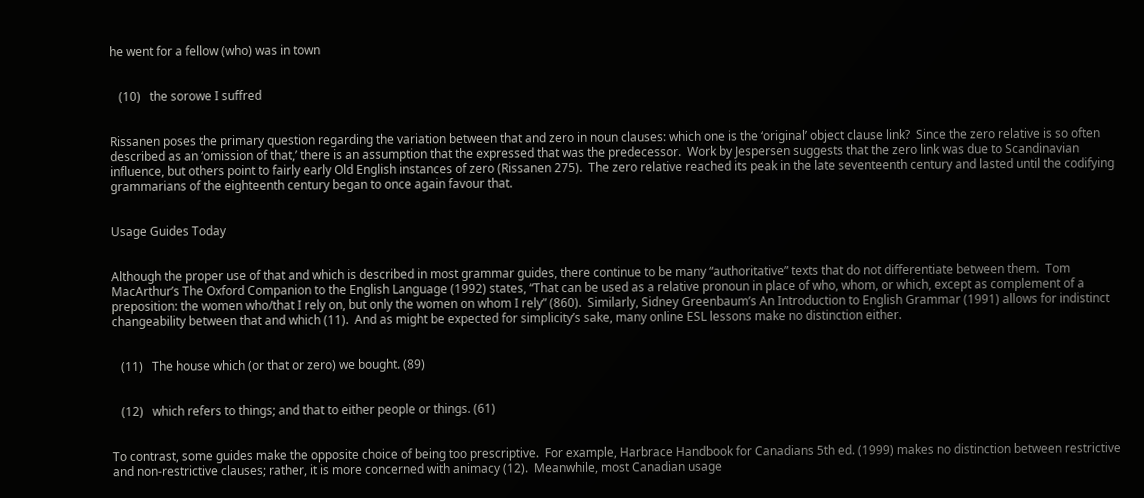he went for a fellow (who) was in town


   (10)   the sorowe I suffred


Rissanen poses the primary question regarding the variation between that and zero in noun clauses: which one is the ‘original’ object clause link?  Since the zero relative is so often described as an ‘omission of that,’ there is an assumption that the expressed that was the predecessor.  Work by Jespersen suggests that the zero link was due to Scandinavian influence, but others point to fairly early Old English instances of zero (Rissanen 275).  The zero relative reached its peak in the late seventeenth century and lasted until the codifying grammarians of the eighteenth century began to once again favour that.


Usage Guides Today


Although the proper use of that and which is described in most grammar guides, there continue to be many “authoritative” texts that do not differentiate between them.  Tom MacArthur’s The Oxford Companion to the English Language (1992) states, “That can be used as a relative pronoun in place of who, whom, or which, except as complement of a preposition: the women who/that I rely on, but only the women on whom I rely” (860).  Similarly, Sidney Greenbaum’s An Introduction to English Grammar (1991) allows for indistinct changeability between that and which (11).  And as might be expected for simplicity’s sake, many online ESL lessons make no distinction either.


   (11)   The house which (or that or zero) we bought. (89)


   (12)   which refers to things; and that to either people or things. (61)


To contrast, some guides make the opposite choice of being too prescriptive.  For example, Harbrace Handbook for Canadians 5th ed. (1999) makes no distinction between restrictive and non-restrictive clauses; rather, it is more concerned with animacy (12).  Meanwhile, most Canadian usage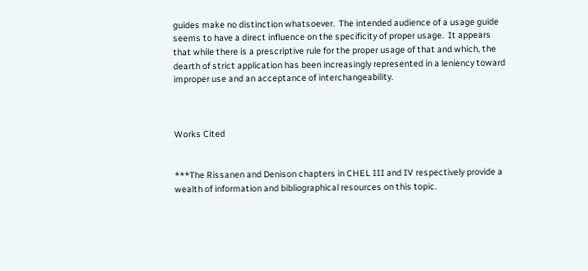guides make no distinction whatsoever.  The intended audience of a usage guide seems to have a direct influence on the specificity of proper usage.  It appears that while there is a prescriptive rule for the proper usage of that and which, the dearth of strict application has been increasingly represented in a leniency toward improper use and an acceptance of interchangeability.



Works Cited


***The Rissanen and Denison chapters in CHEL III and IV respectively provide a wealth of information and bibliographical resources on this topic.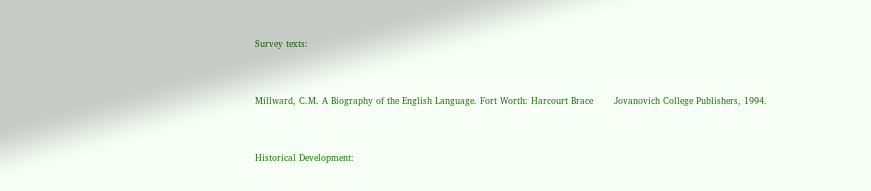Survey texts:


Millward, C.M. A Biography of the English Language. Fort Worth: Harcourt Brace       Jovanovich College Publishers, 1994.


Historical Development: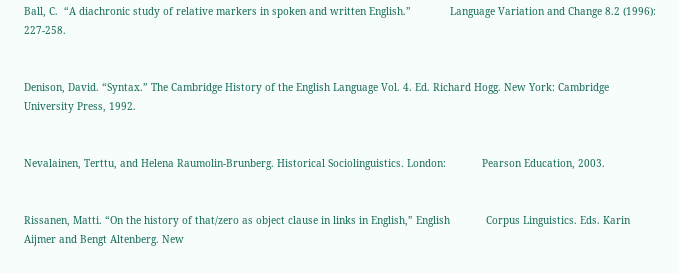Ball, C.  “A diachronic study of relative markers in spoken and written English.”             Language Variation and Change 8.2 (1996): 227-258.


Denison, David. “Syntax.” The Cambridge History of the English Language Vol. 4. Ed. Richard Hogg. New York: Cambridge University Press, 1992.


Nevalainen, Terttu, and Helena Raumolin-Brunberg. Historical Sociolinguistics. London:            Pearson Education, 2003.


Rissanen, Matti. “On the history of that/zero as object clause in links in English,” English            Corpus Linguistics. Eds. Karin Aijmer and Bengt Altenberg. New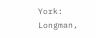York:             Longman,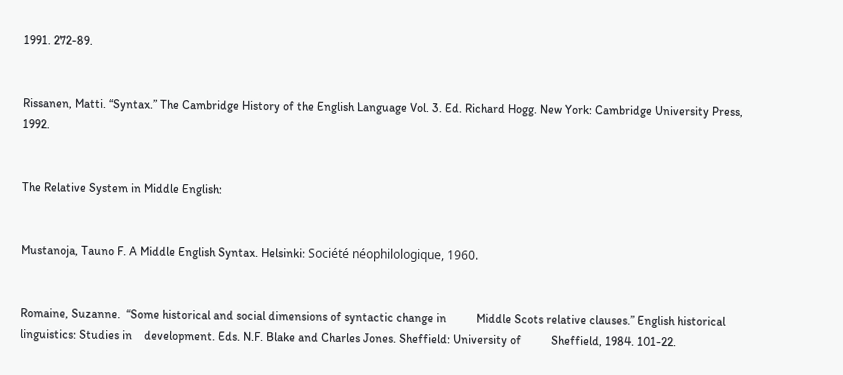1991. 272-89.


Rissanen, Matti. “Syntax.” The Cambridge History of the English Language Vol. 3. Ed. Richard Hogg. New York: Cambridge University Press, 1992.


The Relative System in Middle English:


Mustanoja, Tauno F. A Middle English Syntax. Helsinki: Société néophilologique, 1960.


Romaine, Suzanne.  “Some historical and social dimensions of syntactic change in          Middle Scots relative clauses.” English historical linguistics: Studies in    development. Eds. N.F. Blake and Charles Jones. Sheffield: University of          Sheffield, 1984. 101-22.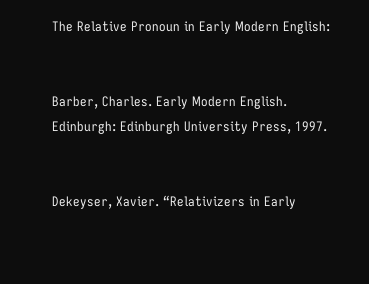The Relative Pronoun in Early Modern English:


Barber, Charles. Early Modern English. Edinburgh: Edinburgh University Press, 1997.


Dekeyser, Xavier. “Relativizers in Early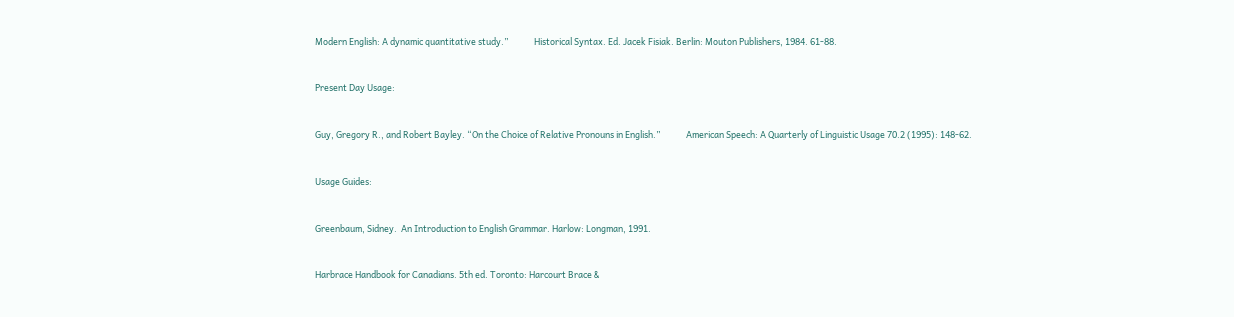Modern English: A dynamic quantitative study.”             Historical Syntax. Ed. Jacek Fisiak. Berlin: Mouton Publishers, 1984. 61-88.


Present Day Usage:


Guy, Gregory R., and Robert Bayley. “On the Choice of Relative Pronouns in English.”             American Speech: A Quarterly of Linguistic Usage 70.2 (1995): 148-62.


Usage Guides:


Greenbaum, Sidney.  An Introduction to English Grammar. Harlow: Longman, 1991.


Harbrace Handbook for Canadians. 5th ed. Toronto: Harcourt Brace &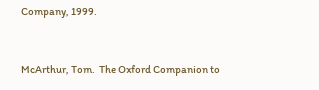Company, 1999.


McArthur, Tom.  The Oxford Companion to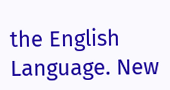the English Language. New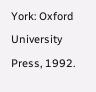York: Oxford             University Press, 1992.